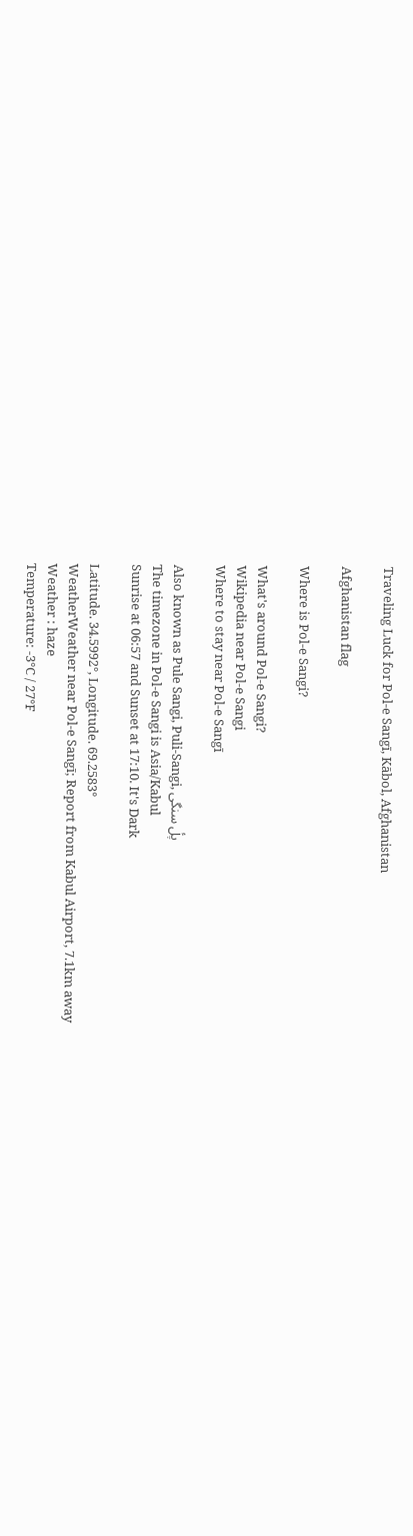Traveling Luck for Pol-e Sangī, Kābol, Afghanistan

Afghanistan flag

Where is Pol-e Sangi?

What's around Pol-e Sangi?
Wikipedia near Pol-e Sangi
Where to stay near Pol-e Sangī

Also known as Pule Sangi, Puli-Sangi, پلٔ سنگی
The timezone in Pol-e Sangi is Asia/Kabul
Sunrise at 06:57 and Sunset at 17:10. It's Dark

Latitude. 34.5992°, Longitude. 69.2583°
WeatherWeather near Pol-e Sangī; Report from Kabul Airport, 7.1km away
Weather : haze
Temperature: -3°C / 27°F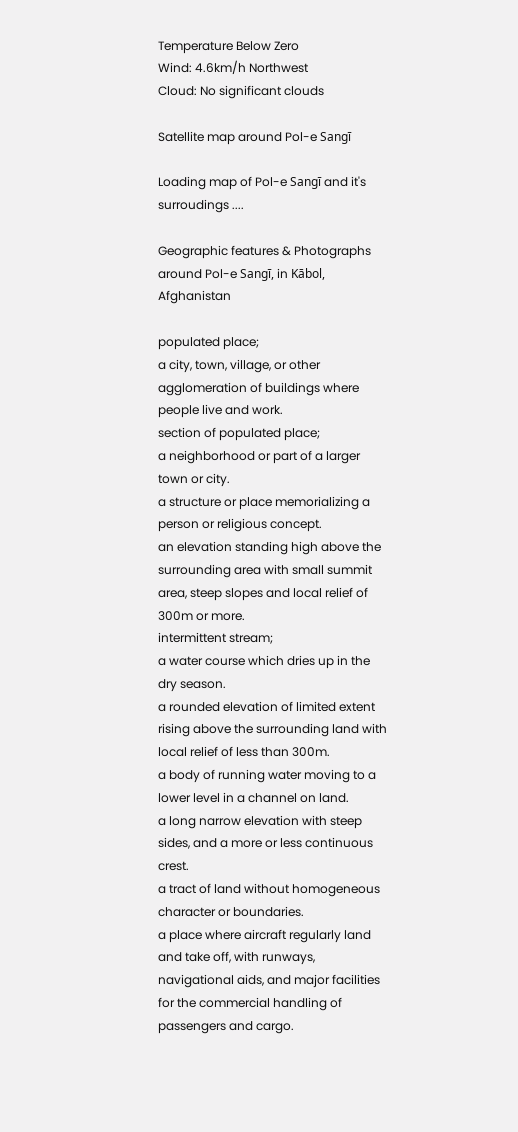Temperature Below Zero
Wind: 4.6km/h Northwest
Cloud: No significant clouds

Satellite map around Pol-e Sangī

Loading map of Pol-e Sangī and it's surroudings ....

Geographic features & Photographs around Pol-e Sangī, in Kābol, Afghanistan

populated place;
a city, town, village, or other agglomeration of buildings where people live and work.
section of populated place;
a neighborhood or part of a larger town or city.
a structure or place memorializing a person or religious concept.
an elevation standing high above the surrounding area with small summit area, steep slopes and local relief of 300m or more.
intermittent stream;
a water course which dries up in the dry season.
a rounded elevation of limited extent rising above the surrounding land with local relief of less than 300m.
a body of running water moving to a lower level in a channel on land.
a long narrow elevation with steep sides, and a more or less continuous crest.
a tract of land without homogeneous character or boundaries.
a place where aircraft regularly land and take off, with runways, navigational aids, and major facilities for the commercial handling of passengers and cargo.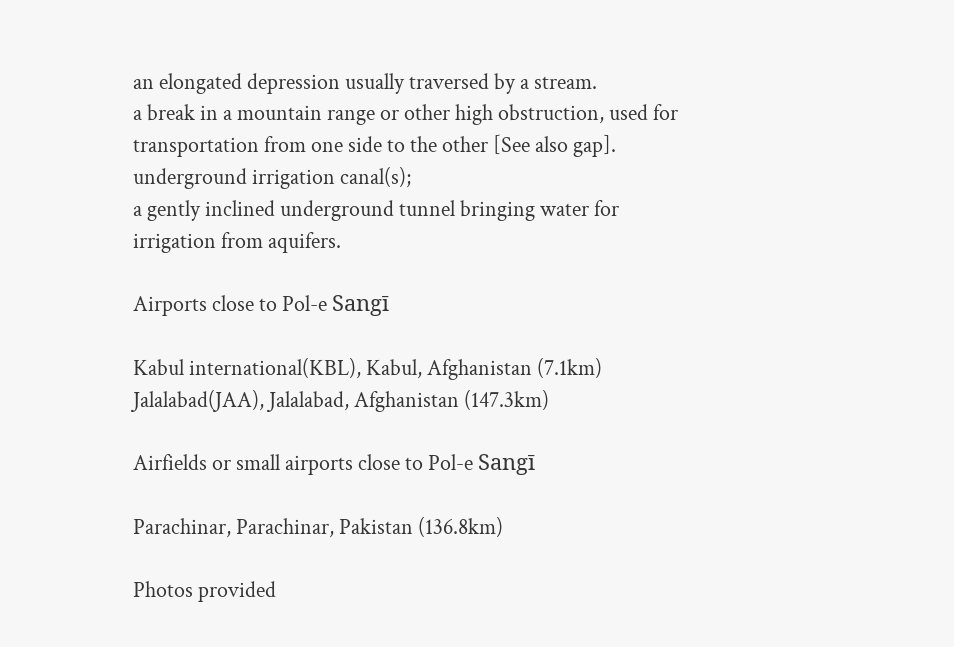an elongated depression usually traversed by a stream.
a break in a mountain range or other high obstruction, used for transportation from one side to the other [See also gap].
underground irrigation canal(s);
a gently inclined underground tunnel bringing water for irrigation from aquifers.

Airports close to Pol-e Sangī

Kabul international(KBL), Kabul, Afghanistan (7.1km)
Jalalabad(JAA), Jalalabad, Afghanistan (147.3km)

Airfields or small airports close to Pol-e Sangī

Parachinar, Parachinar, Pakistan (136.8km)

Photos provided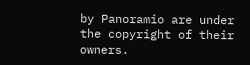by Panoramio are under the copyright of their owners.